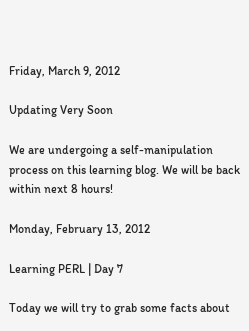Friday, March 9, 2012

Updating Very Soon

We are undergoing a self-manipulation process on this learning blog. We will be back within next 8 hours!

Monday, February 13, 2012

Learning PERL | Day 7

Today we will try to grab some facts about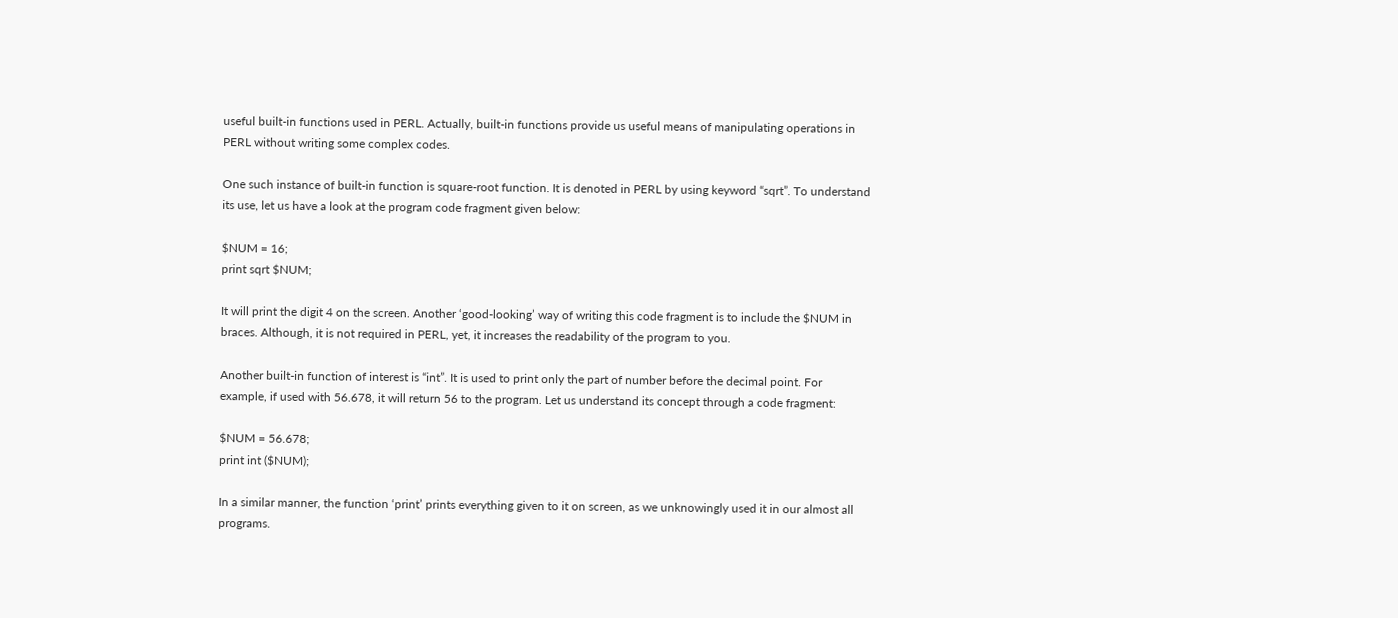useful built-in functions used in PERL. Actually, built-in functions provide us useful means of manipulating operations in PERL without writing some complex codes.

One such instance of built-in function is square-root function. It is denoted in PERL by using keyword “sqrt”. To understand its use, let us have a look at the program code fragment given below:

$NUM = 16;
print sqrt $NUM;

It will print the digit 4 on the screen. Another ‘good-looking’ way of writing this code fragment is to include the $NUM in braces. Although, it is not required in PERL, yet, it increases the readability of the program to you.

Another built-in function of interest is “int”. It is used to print only the part of number before the decimal point. For example, if used with 56.678, it will return 56 to the program. Let us understand its concept through a code fragment:

$NUM = 56.678;
print int ($NUM);

In a similar manner, the function ‘print’ prints everything given to it on screen, as we unknowingly used it in our almost all programs.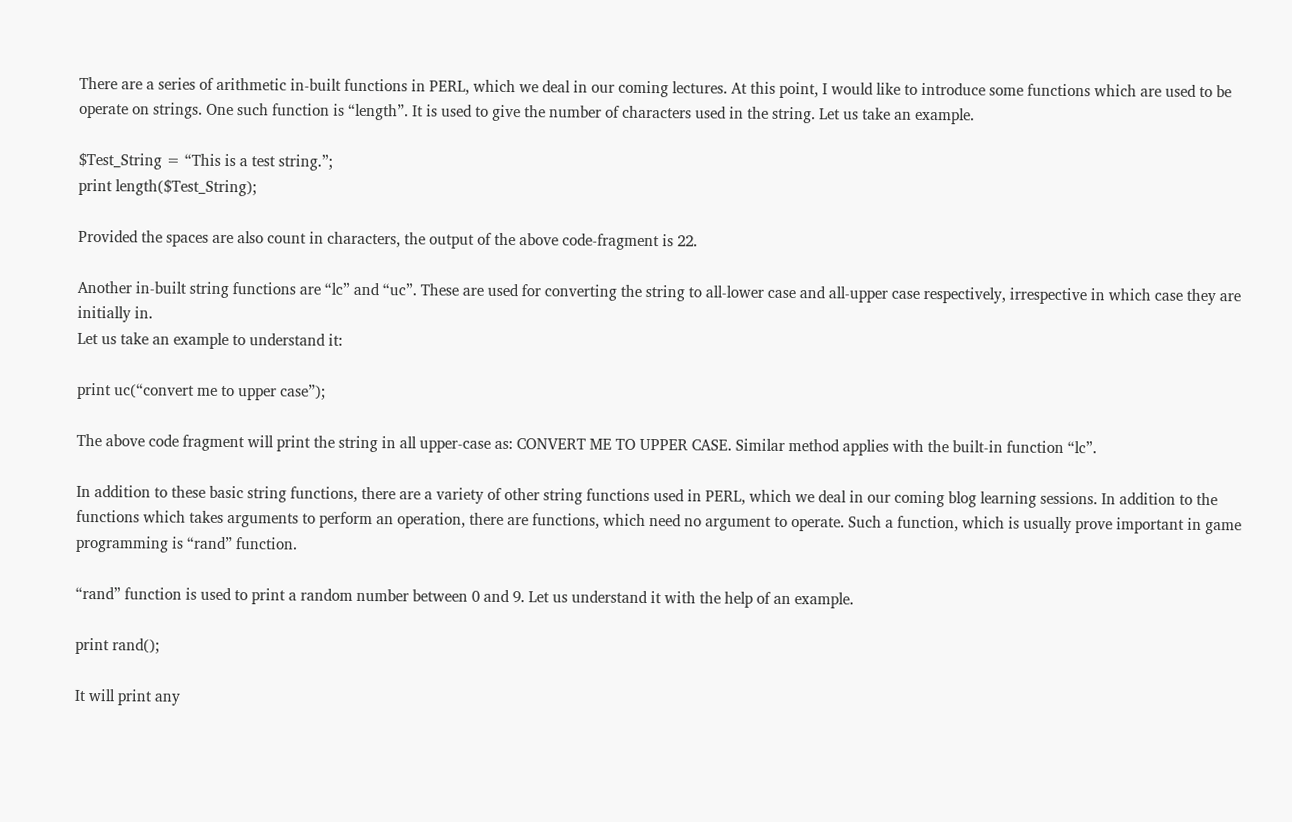There are a series of arithmetic in-built functions in PERL, which we deal in our coming lectures. At this point, I would like to introduce some functions which are used to be operate on strings. One such function is “length”. It is used to give the number of characters used in the string. Let us take an example.

$Test_String = “This is a test string.”;
print length($Test_String);

Provided the spaces are also count in characters, the output of the above code-fragment is 22.

Another in-built string functions are “lc” and “uc”. These are used for converting the string to all-lower case and all-upper case respectively, irrespective in which case they are initially in.
Let us take an example to understand it:

print uc(“convert me to upper case”);

The above code fragment will print the string in all upper-case as: CONVERT ME TO UPPER CASE. Similar method applies with the built-in function “lc”.

In addition to these basic string functions, there are a variety of other string functions used in PERL, which we deal in our coming blog learning sessions. In addition to the functions which takes arguments to perform an operation, there are functions, which need no argument to operate. Such a function, which is usually prove important in game programming is “rand” function.

“rand” function is used to print a random number between 0 and 9. Let us understand it with the help of an example.

print rand();

It will print any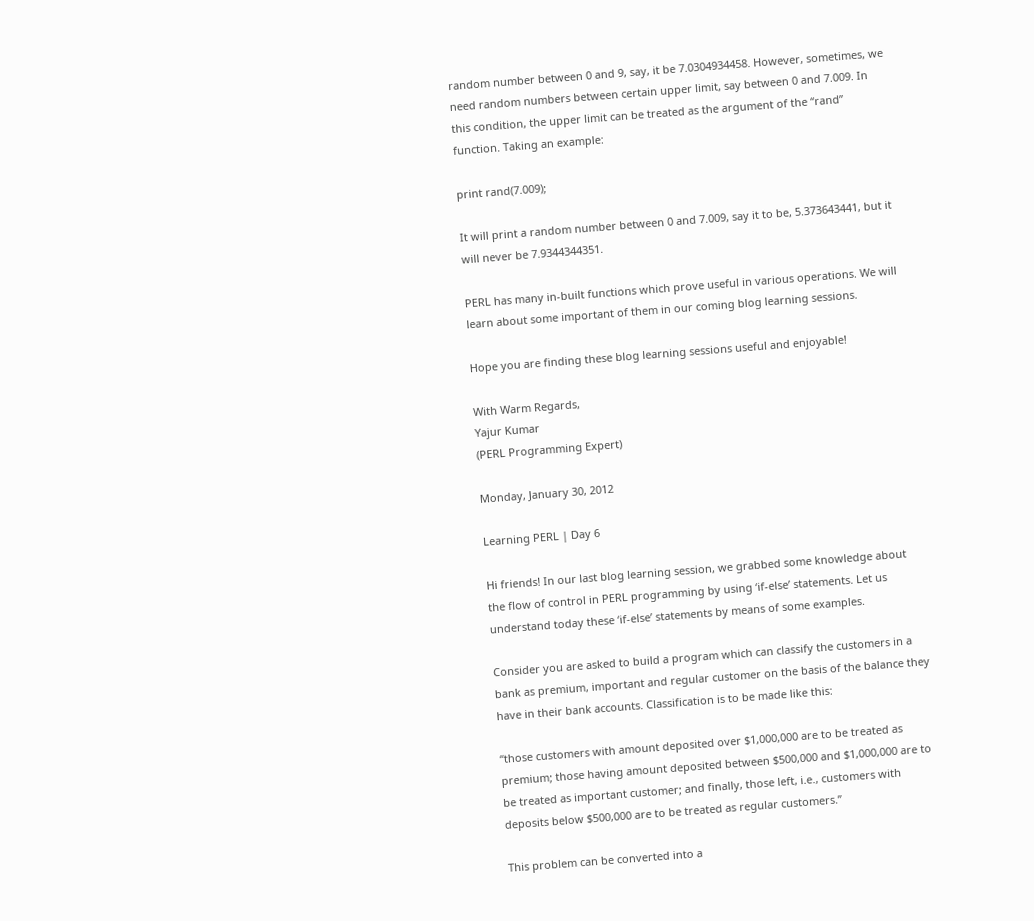random number between 0 and 9, say, it be 7.0304934458. However, sometimes, we need random numbers between certain upper limit, say between 0 and 7.009. In this condition, the upper limit can be treated as the argument of the “rand” function. Taking an example:

print rand(7.009);

It will print a random number between 0 and 7.009, say it to be, 5.373643441, but it will never be 7.9344344351.

PERL has many in-built functions which prove useful in various operations. We will learn about some important of them in our coming blog learning sessions.

Hope you are finding these blog learning sessions useful and enjoyable!

With Warm Regards,
Yajur Kumar
(PERL Programming Expert)

Monday, January 30, 2012

Learning PERL | Day 6

Hi friends! In our last blog learning session, we grabbed some knowledge about the flow of control in PERL programming by using ‘if-else’ statements. Let us understand today these ‘if-else’ statements by means of some examples.

Consider you are asked to build a program which can classify the customers in a bank as premium, important and regular customer on the basis of the balance they have in their bank accounts. Classification is to be made like this:

“those customers with amount deposited over $1,000,000 are to be treated as premium; those having amount deposited between $500,000 and $1,000,000 are to be treated as important customer; and finally, those left, i.e., customers with deposits below $500,000 are to be treated as regular customers.”

This problem can be converted into a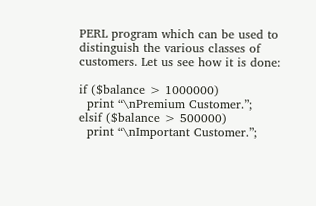PERL program which can be used to distinguish the various classes of customers. Let us see how it is done:

if ($balance > 1000000)
  print “\nPremium Customer.”;
elsif ($balance > 500000)
  print “\nImportant Customer.”;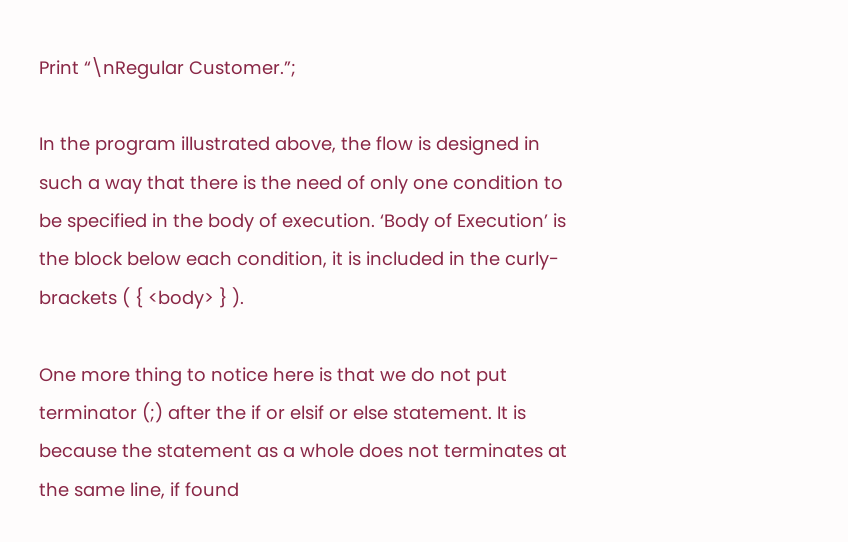Print “\nRegular Customer.”;

In the program illustrated above, the flow is designed in such a way that there is the need of only one condition to be specified in the body of execution. ‘Body of Execution’ is the block below each condition, it is included in the curly-brackets ( { <body> } ).

One more thing to notice here is that we do not put terminator (;) after the if or elsif or else statement. It is because the statement as a whole does not terminates at the same line, if found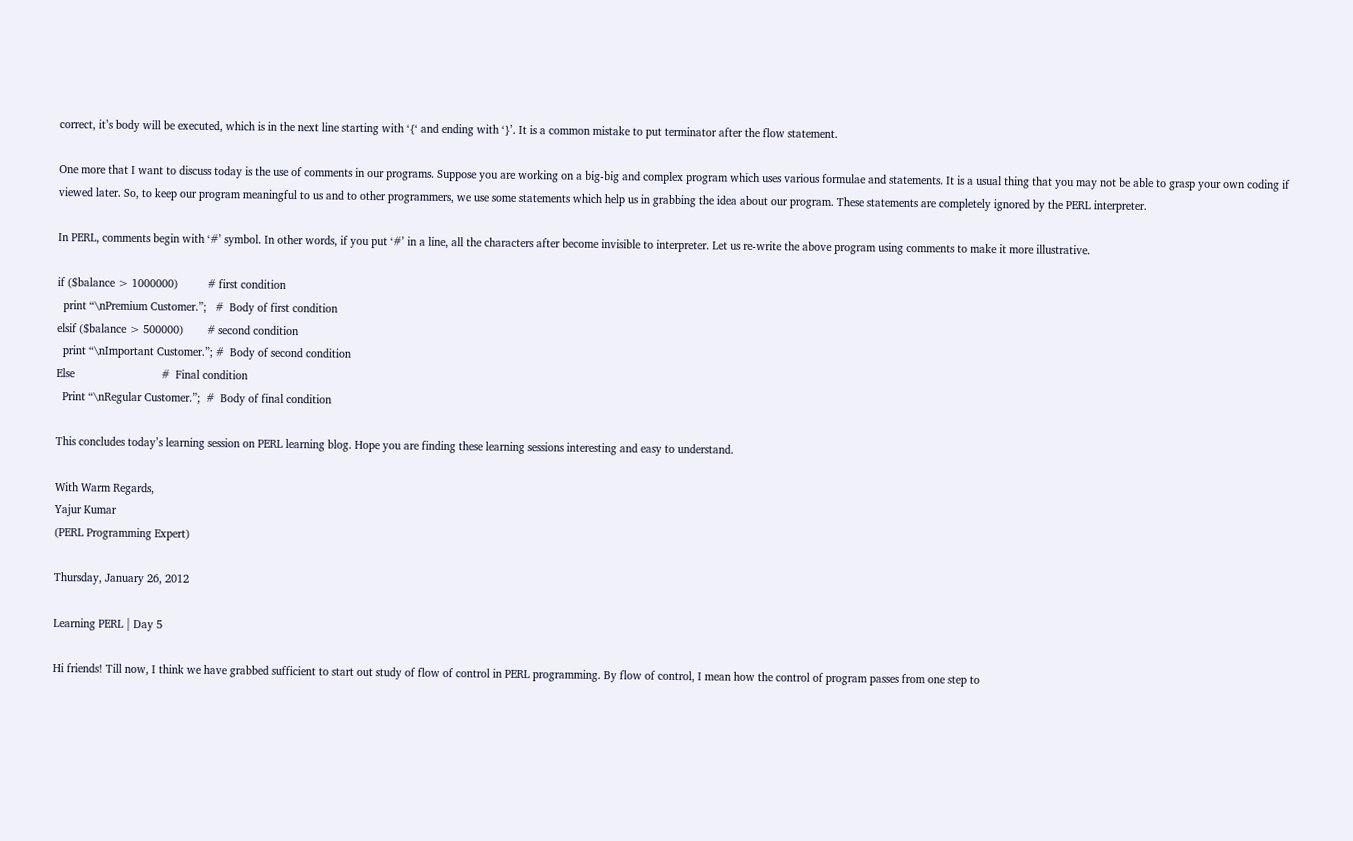correct, it’s body will be executed, which is in the next line starting with ‘{‘ and ending with ‘}’. It is a common mistake to put terminator after the flow statement.

One more that I want to discuss today is the use of comments in our programs. Suppose you are working on a big-big and complex program which uses various formulae and statements. It is a usual thing that you may not be able to grasp your own coding if viewed later. So, to keep our program meaningful to us and to other programmers, we use some statements which help us in grabbing the idea about our program. These statements are completely ignored by the PERL interpreter.

In PERL, comments begin with ‘#’ symbol. In other words, if you put ‘#’ in a line, all the characters after become invisible to interpreter. Let us re-write the above program using comments to make it more illustrative.

if ($balance > 1000000)          # first condition
  print “\nPremium Customer.”;   #  Body of first condition
elsif ($balance > 500000)        # second condition
  print “\nImportant Customer.”; #  Body of second condition
Else                             #  Final condition
  Print “\nRegular Customer.”;  #  Body of final condition

This concludes today’s learning session on PERL learning blog. Hope you are finding these learning sessions interesting and easy to understand.

With Warm Regards,
Yajur Kumar
(PERL Programming Expert)

Thursday, January 26, 2012

Learning PERL | Day 5

Hi friends! Till now, I think we have grabbed sufficient to start out study of flow of control in PERL programming. By flow of control, I mean how the control of program passes from one step to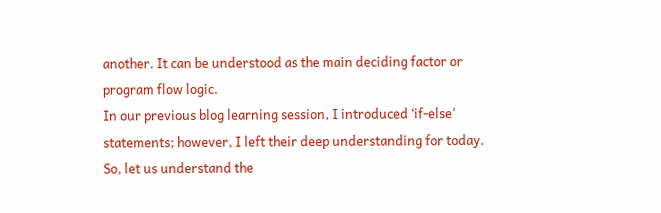another. It can be understood as the main deciding factor or program flow logic.
In our previous blog learning session, I introduced ‘if-else’ statements; however, I left their deep understanding for today. So, let us understand the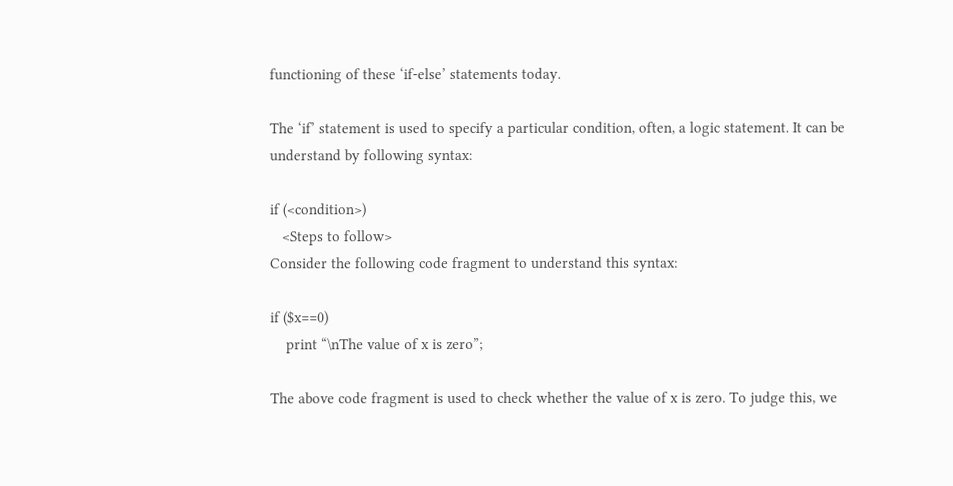functioning of these ‘if-else’ statements today.

The ‘if’ statement is used to specify a particular condition, often, a logic statement. It can be understand by following syntax:

if (<condition>)
   <Steps to follow>
Consider the following code fragment to understand this syntax:

if ($x==0)
    print “\nThe value of x is zero”;

The above code fragment is used to check whether the value of x is zero. To judge this, we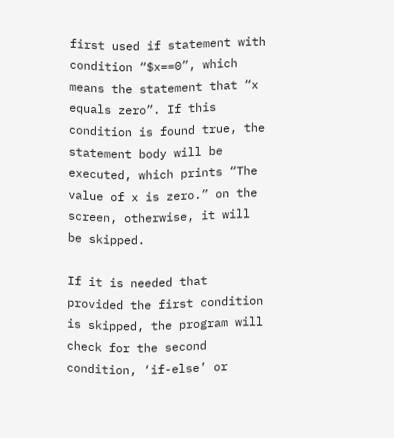first used if statement with condition “$x==0”, which means the statement that “x equals zero”. If this condition is found true, the statement body will be executed, which prints “The value of x is zero.” on the screen, otherwise, it will be skipped.

If it is needed that provided the first condition is skipped, the program will check for the second condition, ‘if-else’ or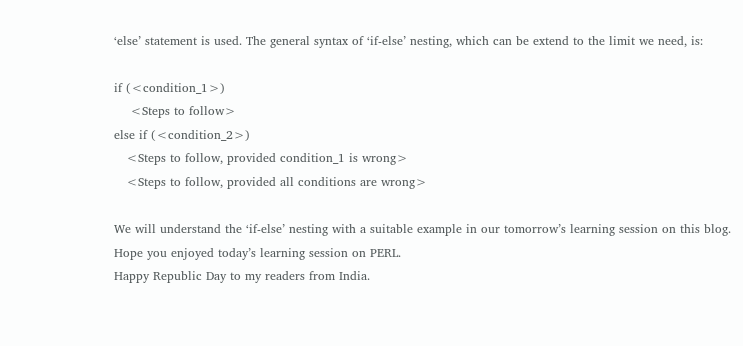‘else’ statement is used. The general syntax of ‘if-else’ nesting, which can be extend to the limit we need, is:

if (<condition_1>)
    <Steps to follow>
else if (<condition_2>)
   <Steps to follow, provided condition_1 is wrong>
   <Steps to follow, provided all conditions are wrong>

We will understand the ‘if-else’ nesting with a suitable example in our tomorrow’s learning session on this blog.
Hope you enjoyed today’s learning session on PERL.
Happy Republic Day to my readers from India.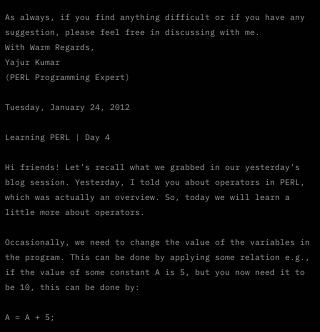As always, if you find anything difficult or if you have any suggestion, please feel free in discussing with me.
With Warm Regards,
Yajur Kumar
(PERL Programming Expert)

Tuesday, January 24, 2012

Learning PERL | Day 4

Hi friends! Let’s recall what we grabbed in our yesterday’s blog session. Yesterday, I told you about operators in PERL, which was actually an overview. So, today we will learn a little more about operators.

Occasionally, we need to change the value of the variables in the program. This can be done by applying some relation e.g., if the value of some constant A is 5, but you now need it to be 10, this can be done by:

A = A + 5;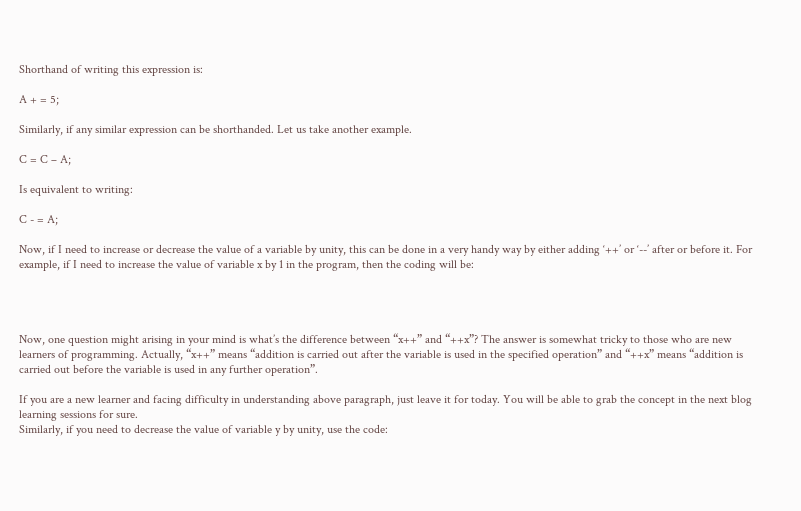Shorthand of writing this expression is:

A + = 5;

Similarly, if any similar expression can be shorthanded. Let us take another example.

C = C – A;

Is equivalent to writing:

C - = A;

Now, if I need to increase or decrease the value of a variable by unity, this can be done in a very handy way by either adding ‘++’ or ‘--’ after or before it. For example, if I need to increase the value of variable x by 1 in the program, then the coding will be:




Now, one question might arising in your mind is what’s the difference between “x++” and “++x”? The answer is somewhat tricky to those who are new learners of programming. Actually, “x++” means “addition is carried out after the variable is used in the specified operation” and “++x” means “addition is carried out before the variable is used in any further operation”.

If you are a new learner and facing difficulty in understanding above paragraph, just leave it for today. You will be able to grab the concept in the next blog learning sessions for sure.
Similarly, if you need to decrease the value of variable y by unity, use the code: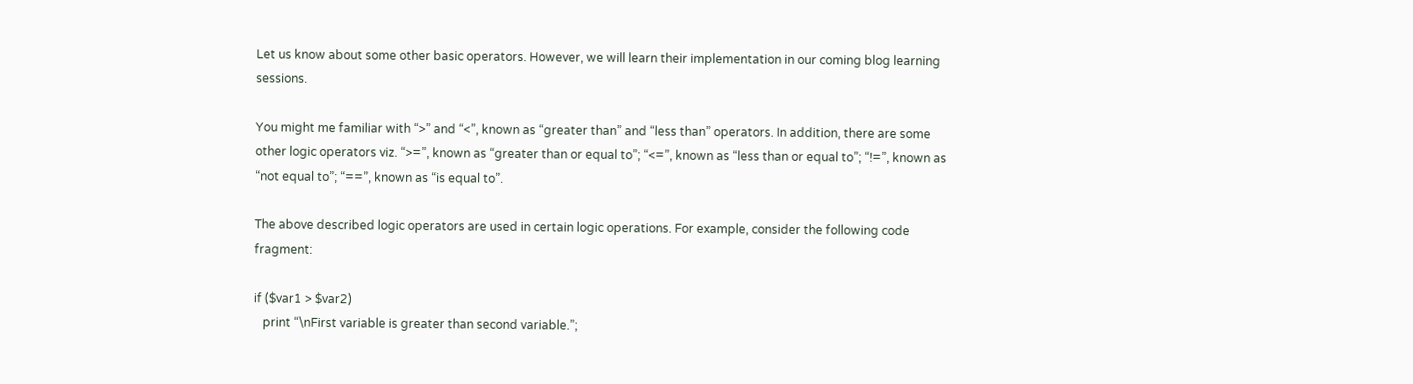Let us know about some other basic operators. However, we will learn their implementation in our coming blog learning sessions.

You might me familiar with “>” and “<”, known as “greater than” and “less than” operators. In addition, there are some other logic operators viz. “>=”, known as “greater than or equal to”; “<=”, known as “less than or equal to”; “!=”, known as “not equal to”; “==”, known as “is equal to”.

The above described logic operators are used in certain logic operations. For example, consider the following code fragment:

if ($var1 > $var2)
   print “\nFirst variable is greater than second variable.”;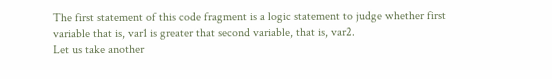The first statement of this code fragment is a logic statement to judge whether first variable that is, var1 is greater that second variable, that is, var2.
Let us take another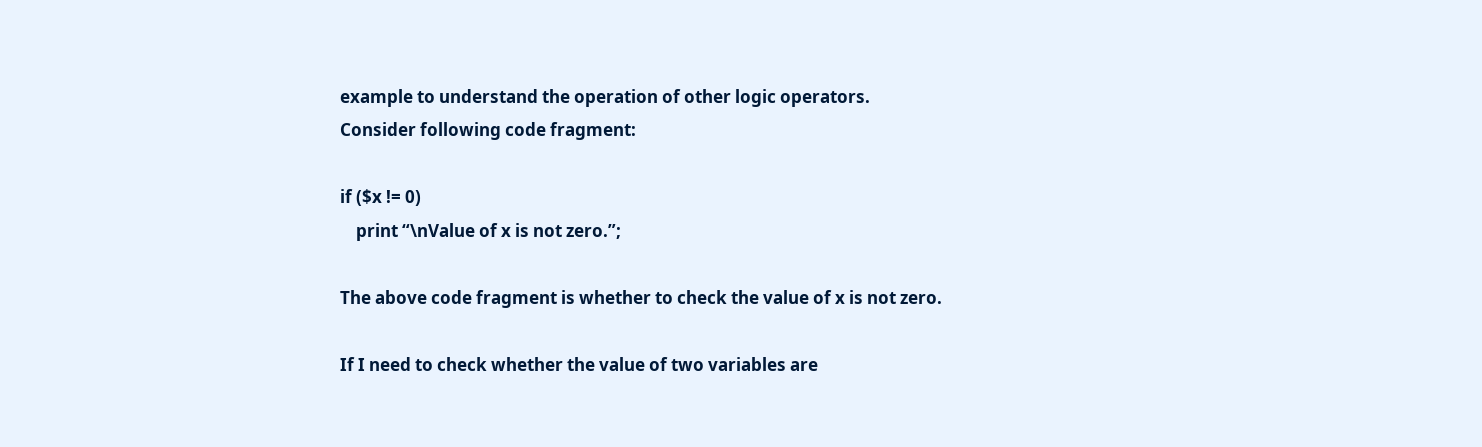example to understand the operation of other logic operators.
Consider following code fragment:

if ($x != 0)
    print “\nValue of x is not zero.”;

The above code fragment is whether to check the value of x is not zero.

If I need to check whether the value of two variables are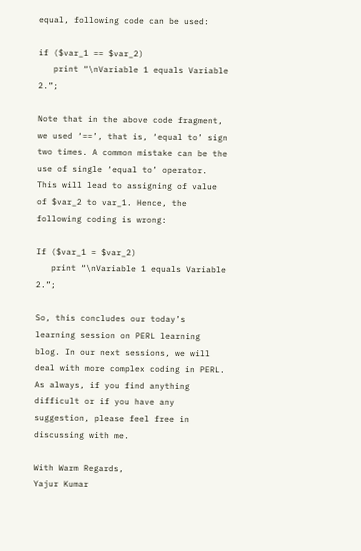equal, following code can be used:

if ($var_1 == $var_2)
   print “\nVariable 1 equals Variable 2.”;

Note that in the above code fragment, we used ‘==’, that is, ‘equal to’ sign two times. A common mistake can be the use of single ‘equal to’ operator. This will lead to assigning of value of $var_2 to var_1. Hence, the following coding is wrong:

If ($var_1 = $var_2)
   print “\nVariable 1 equals Variable 2.”;

So, this concludes our today’s learning session on PERL learning blog. In our next sessions, we will deal with more complex coding in PERL.
As always, if you find anything difficult or if you have any suggestion, please feel free in discussing with me.

With Warm Regards,
Yajur Kumar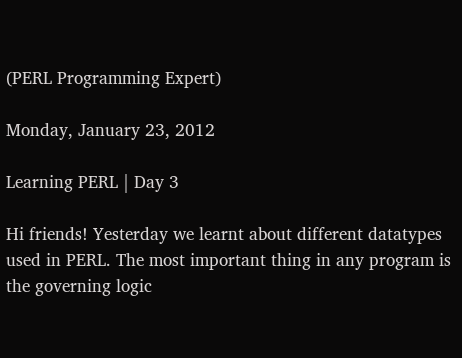(PERL Programming Expert)

Monday, January 23, 2012

Learning PERL | Day 3

Hi friends! Yesterday we learnt about different datatypes used in PERL. The most important thing in any program is the governing logic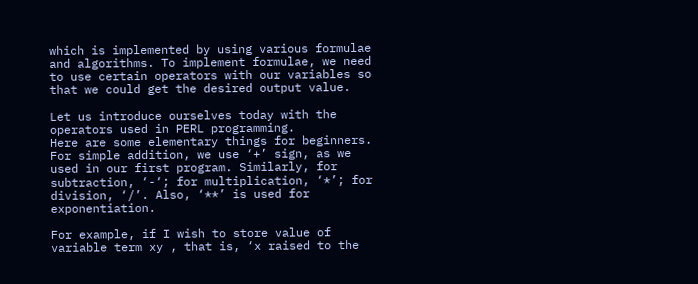which is implemented by using various formulae and algorithms. To implement formulae, we need to use certain operators with our variables so that we could get the desired output value.

Let us introduce ourselves today with the operators used in PERL programming.
Here are some elementary things for beginners. For simple addition, we use ‘+’ sign, as we used in our first program. Similarly, for subtraction, ‘-‘; for multiplication, ‘*’; for division, ‘/’. Also, ‘**’ is used for exponentiation.

For example, if I wish to store value of variable term xy , that is, ‘x raised to the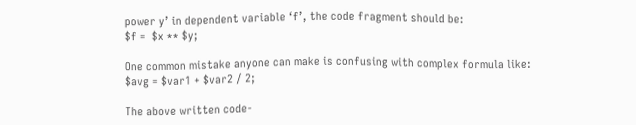power y’ in dependent variable ‘f’, the code fragment should be:
$f =  $x ** $y;

One common mistake anyone can make is confusing with complex formula like:
$avg = $var1 + $var2 / 2;

The above written code-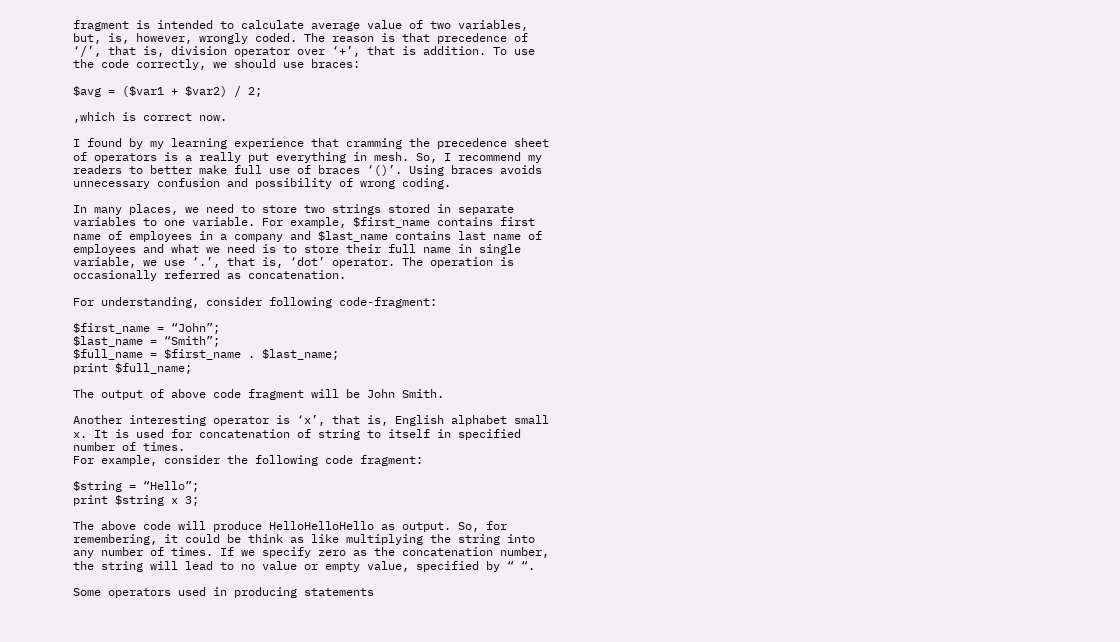fragment is intended to calculate average value of two variables, but, is, however, wrongly coded. The reason is that precedence of ‘/’, that is, division operator over ‘+’, that is addition. To use the code correctly, we should use braces:

$avg = ($var1 + $var2) / 2;

,which is correct now.

I found by my learning experience that cramming the precedence sheet of operators is a really put everything in mesh. So, I recommend my readers to better make full use of braces ‘()’. Using braces avoids unnecessary confusion and possibility of wrong coding.

In many places, we need to store two strings stored in separate variables to one variable. For example, $first_name contains first name of employees in a company and $last_name contains last name of employees and what we need is to store their full name in single variable, we use ‘.’, that is, ‘dot’ operator. The operation is occasionally referred as concatenation.

For understanding, consider following code-fragment:

$first_name = “John”;
$last_name = “Smith”;
$full_name = $first_name . $last_name;
print $full_name;

The output of above code fragment will be John Smith.

Another interesting operator is ‘x’, that is, English alphabet small x. It is used for concatenation of string to itself in specified number of times.
For example, consider the following code fragment:

$string = “Hello”;
print $string x 3;

The above code will produce HelloHelloHello as output. So, for remembering, it could be think as like multiplying the string into any number of times. If we specify zero as the concatenation number, the string will lead to no value or empty value, specified by “ “.

Some operators used in producing statements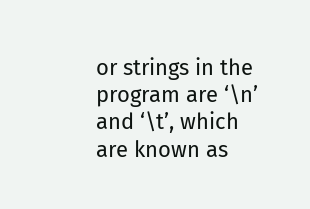or strings in the program are ‘\n’ and ‘\t’, which are known as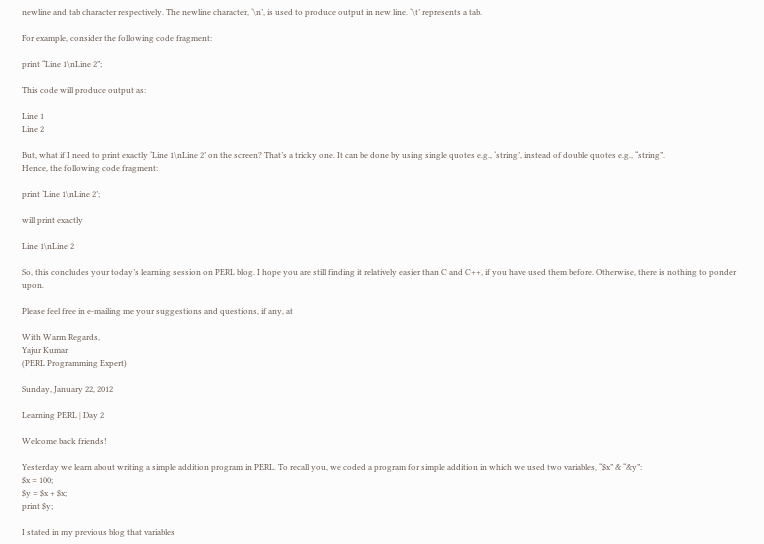newline and tab character respectively. The newline character, ‘\n’, is used to produce output in new line. ‘\t’ represents a tab.

For example, consider the following code fragment:

print “Line 1\nLine 2”;

This code will produce output as:

Line 1
Line 2

But, what if I need to print exactly ‘Line 1\nLine 2’ on the screen? That’s a tricky one. It can be done by using single quotes e.g., ‘string’, instead of double quotes e.g., “string”.
Hence, the following code fragment:

print ‘Line 1\nLine 2’;

will print exactly

Line 1\nLine 2

So, this concludes your today’s learning session on PERL blog. I hope you are still finding it relatively easier than C and C++, if you have used them before. Otherwise, there is nothing to ponder upon.

Please feel free in e-mailing me your suggestions and questions, if any, at

With Warm Regards,
Yajur Kumar
(PERL Programming Expert)

Sunday, January 22, 2012

Learning PERL | Day 2

Welcome back friends!

Yesterday we learn about writing a simple addition program in PERL. To recall you, we coded a program for simple addition in which we used two variables, “$x” & “&y”:
$x = 100;
$y = $x + $x;
print $y;

I stated in my previous blog that variables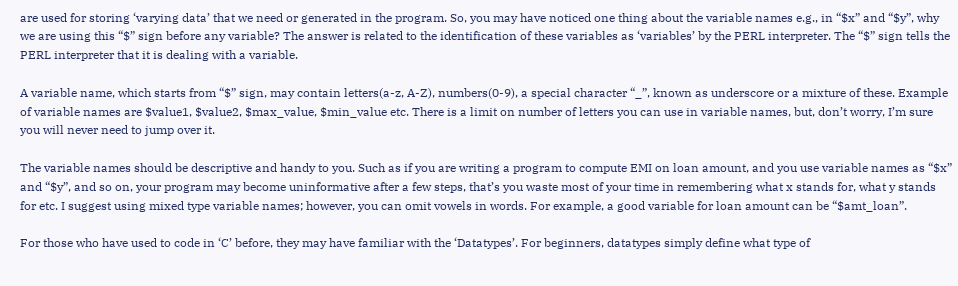are used for storing ‘varying data’ that we need or generated in the program. So, you may have noticed one thing about the variable names e.g., in “$x” and “$y”, why we are using this “$” sign before any variable? The answer is related to the identification of these variables as ‘variables’ by the PERL interpreter. The “$” sign tells the PERL interpreter that it is dealing with a variable.

A variable name, which starts from “$” sign, may contain letters(a-z, A-Z), numbers(0-9), a special character “_”, known as underscore or a mixture of these. Example of variable names are $value1, $value2, $max_value, $min_value etc. There is a limit on number of letters you can use in variable names, but, don’t worry, I’m sure you will never need to jump over it.

The variable names should be descriptive and handy to you. Such as if you are writing a program to compute EMI on loan amount, and you use variable names as “$x” and “$y”, and so on, your program may become uninformative after a few steps, that’s you waste most of your time in remembering what x stands for, what y stands for etc. I suggest using mixed type variable names; however, you can omit vowels in words. For example, a good variable for loan amount can be “$amt_loan”.

For those who have used to code in ‘C’ before, they may have familiar with the ‘Datatypes’. For beginners, datatypes simply define what type of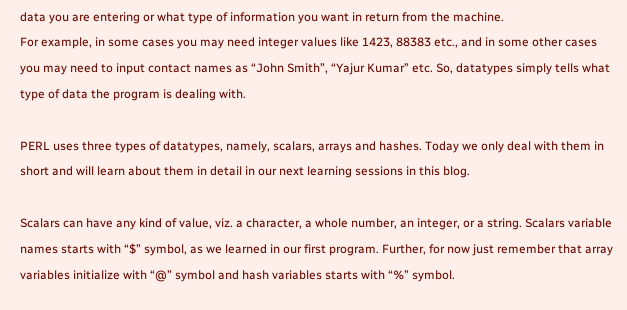data you are entering or what type of information you want in return from the machine.
For example, in some cases you may need integer values like 1423, 88383 etc., and in some other cases you may need to input contact names as “John Smith”, “Yajur Kumar” etc. So, datatypes simply tells what type of data the program is dealing with.

PERL uses three types of datatypes, namely, scalars, arrays and hashes. Today we only deal with them in short and will learn about them in detail in our next learning sessions in this blog.

Scalars can have any kind of value, viz. a character, a whole number, an integer, or a string. Scalars variable names starts with “$” symbol, as we learned in our first program. Further, for now just remember that array variables initialize with “@” symbol and hash variables starts with “%” symbol.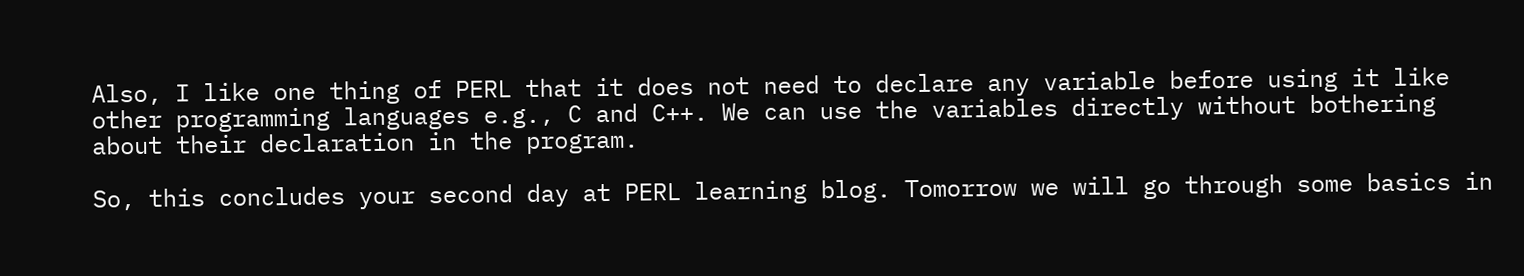Also, I like one thing of PERL that it does not need to declare any variable before using it like other programming languages e.g., C and C++. We can use the variables directly without bothering about their declaration in the program.

So, this concludes your second day at PERL learning blog. Tomorrow we will go through some basics in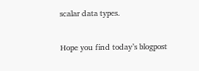scalar data types.

Hope you find today’s blogpost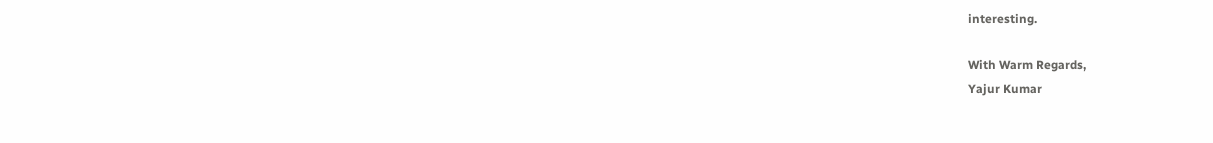interesting.

With Warm Regards,
Yajur Kumar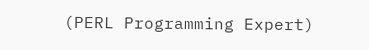(PERL Programming Expert)